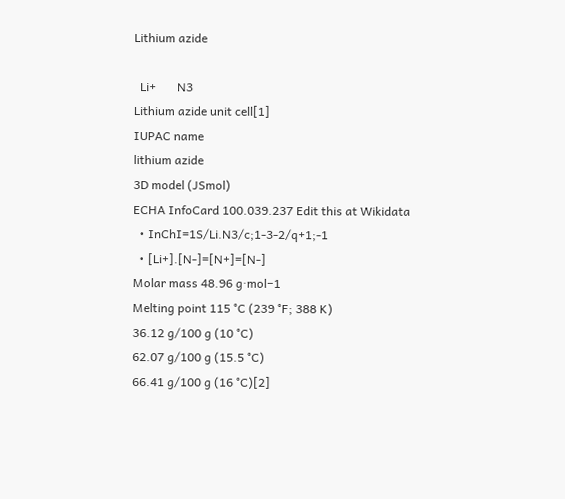Lithium azide

  Li+       N3
Lithium azide unit cell[1]
IUPAC name
lithium azide
3D model (JSmol)
ECHA InfoCard 100.039.237 Edit this at Wikidata
  • InChI=1S/Li.N3/c;1-3-2/q+1;-1
  • [Li+].[N-]=[N+]=[N-]
Molar mass 48.96 g·mol−1
Melting point 115 °C (239 °F; 388 K)
36.12 g/100 g (10 °C)
62.07 g/100 g (15.5 °C)
66.41 g/100 g (16 °C)[2]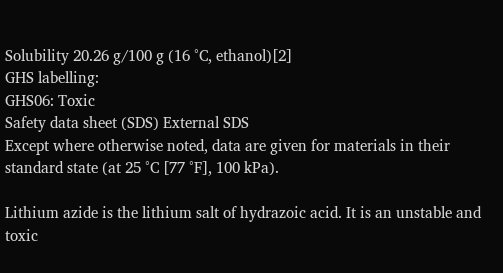Solubility 20.26 g/100 g (16 °C, ethanol)[2]
GHS labelling:
GHS06: Toxic
Safety data sheet (SDS) External SDS
Except where otherwise noted, data are given for materials in their standard state (at 25 °C [77 °F], 100 kPa).

Lithium azide is the lithium salt of hydrazoic acid. It is an unstable and toxic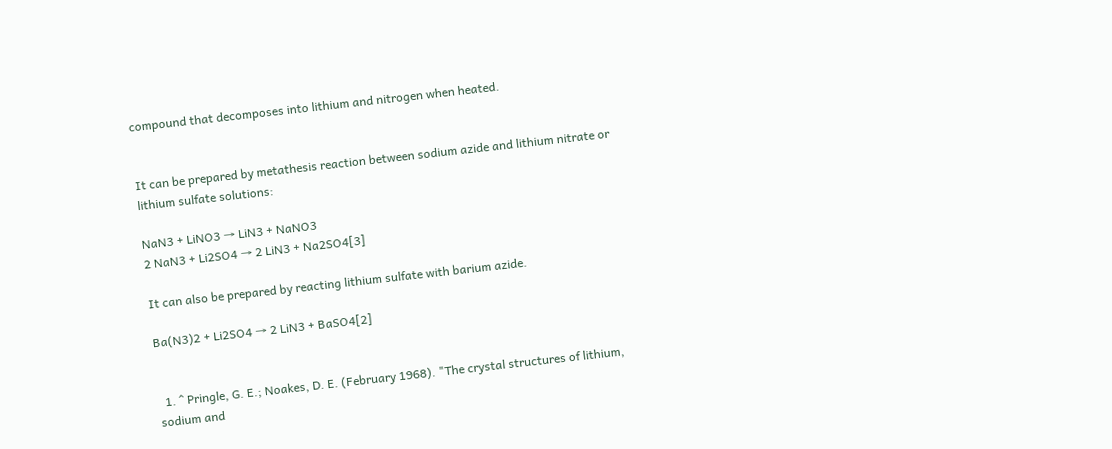compound that decomposes into lithium and nitrogen when heated.


It can be prepared by metathesis reaction between sodium azide and lithium nitrate or lithium sulfate solutions:

NaN3 + LiNO3 → LiN3 + NaNO3
2 NaN3 + Li2SO4 → 2 LiN3 + Na2SO4[3]

It can also be prepared by reacting lithium sulfate with barium azide.

Ba(N3)2 + Li2SO4 → 2 LiN3 + BaSO4[2]


  1. ^ Pringle, G. E.; Noakes, D. E. (February 1968). "The crystal structures of lithium, sodium and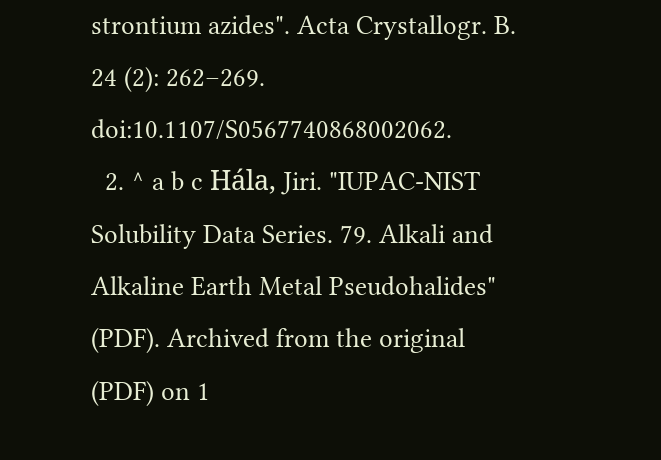strontium azides". Acta Crystallogr. B. 24 (2): 262–269. doi:10.1107/S0567740868002062.
  2. ^ a b c Hála, Jiri. "IUPAC-NIST Solubility Data Series. 79. Alkali and Alkaline Earth Metal Pseudohalides" (PDF). Archived from the original (PDF) on 1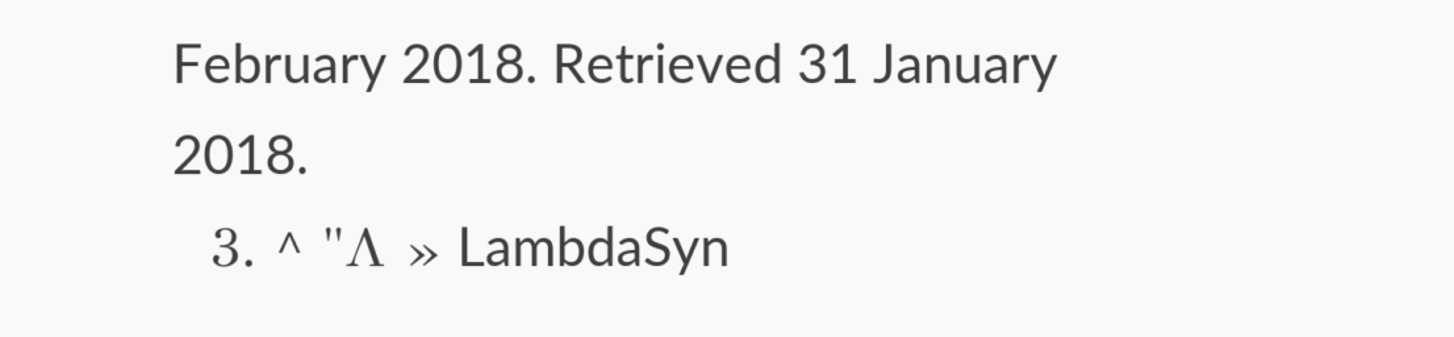February 2018. Retrieved 31 January 2018.
  3. ^ "Λ » LambdaSyn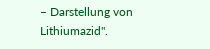– Darstellung von Lithiumazid".